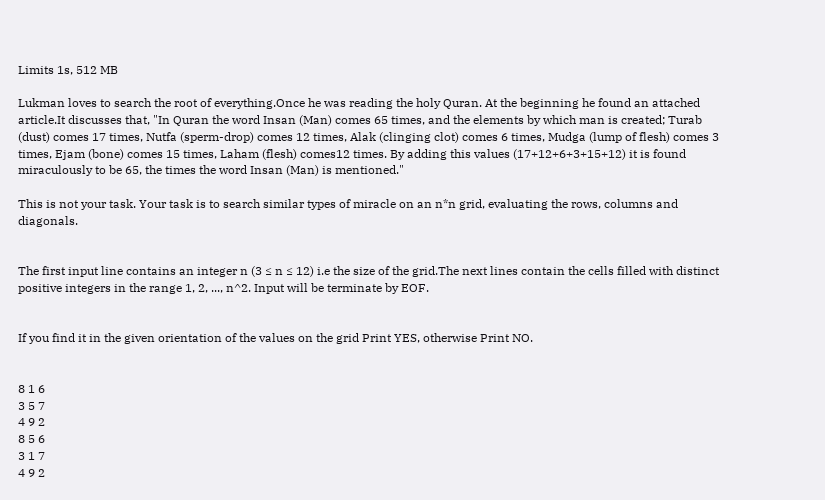Limits 1s, 512 MB

Lukman loves to search the root of everything.Once he was reading the holy Quran. At the beginning he found an attached article.It discusses that, "In Quran the word Insan (Man) comes 65 times, and the elements by which man is created; Turab (dust) comes 17 times, Nutfa (sperm-drop) comes 12 times, Alak (clinging clot) comes 6 times, Mudga (lump of flesh) comes 3 times, Ejam (bone) comes 15 times, Laham (flesh) comes12 times. By adding this values (17+12+6+3+15+12) it is found miraculously to be 65, the times the word Insan (Man) is mentioned."

This is not your task. Your task is to search similar types of miracle on an n*n grid, evaluating the rows, columns and diagonals.


The first input line contains an integer n (3 ≤ n ≤ 12) i.e the size of the grid.The next lines contain the cells filled with distinct positive integers in the range 1, 2, ..., n^2. Input will be terminate by EOF.


If you find it in the given orientation of the values on the grid Print YES, otherwise Print NO.


8 1 6
3 5 7
4 9 2
8 5 6
3 1 7
4 9 2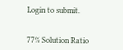Login to submit.


77% Solution Ratio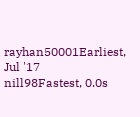rayhan50001Earliest, Jul '17
nill98Fastest, 0.0s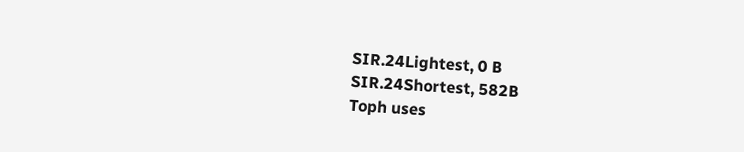SIR.24Lightest, 0 B
SIR.24Shortest, 582B
Toph uses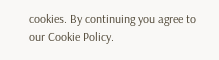cookies. By continuing you agree to our Cookie Policy.